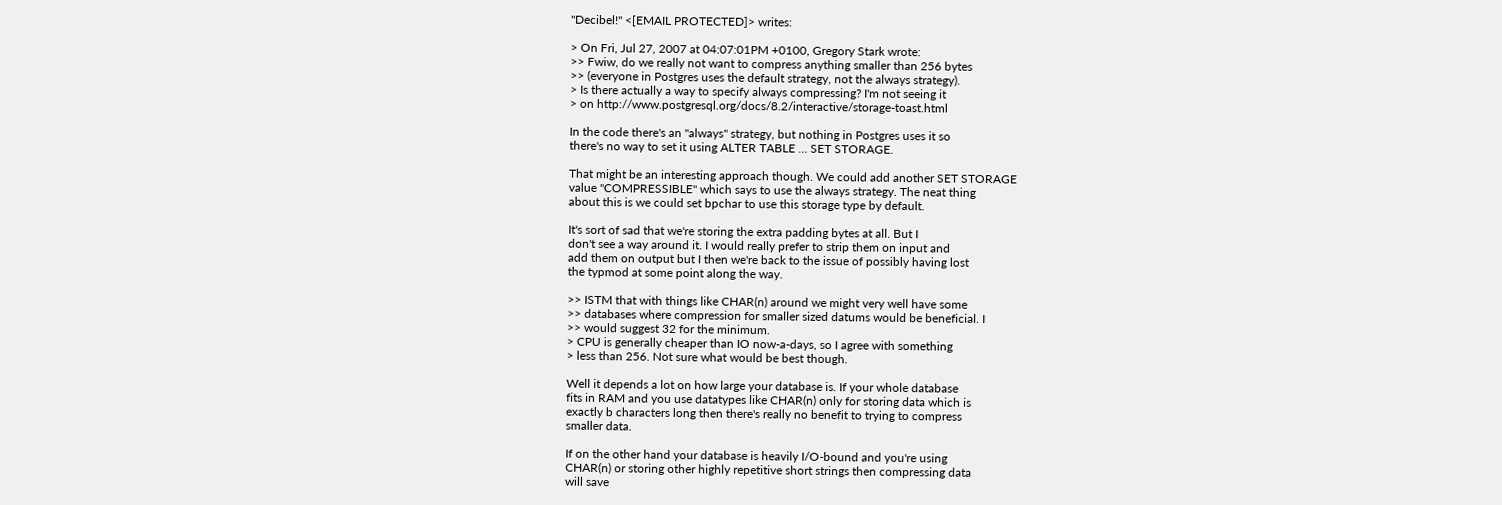"Decibel!" <[EMAIL PROTECTED]> writes:

> On Fri, Jul 27, 2007 at 04:07:01PM +0100, Gregory Stark wrote:
>> Fwiw, do we really not want to compress anything smaller than 256 bytes
>> (everyone in Postgres uses the default strategy, not the always strategy).
> Is there actually a way to specify always compressing? I'm not seeing it
> on http://www.postgresql.org/docs/8.2/interactive/storage-toast.html

In the code there's an "always" strategy, but nothing in Postgres uses it so
there's no way to set it using ALTER TABLE ... SET STORAGE.

That might be an interesting approach though. We could add another SET STORAGE
value "COMPRESSIBLE" which says to use the always strategy. The neat thing
about this is we could set bpchar to use this storage type by default.

It's sort of sad that we're storing the extra padding bytes at all. But I
don't see a way around it. I would really prefer to strip them on input and
add them on output but I then we're back to the issue of possibly having lost
the typmod at some point along the way.

>> ISTM that with things like CHAR(n) around we might very well have some
>> databases where compression for smaller sized datums would be beneficial. I
>> would suggest 32 for the minimum.
> CPU is generally cheaper than IO now-a-days, so I agree with something
> less than 256. Not sure what would be best though.

Well it depends a lot on how large your database is. If your whole database
fits in RAM and you use datatypes like CHAR(n) only for storing data which is
exactly b characters long then there's really no benefit to trying to compress
smaller data.

If on the other hand your database is heavily I/O-bound and you're using
CHAR(n) or storing other highly repetitive short strings then compressing data
will save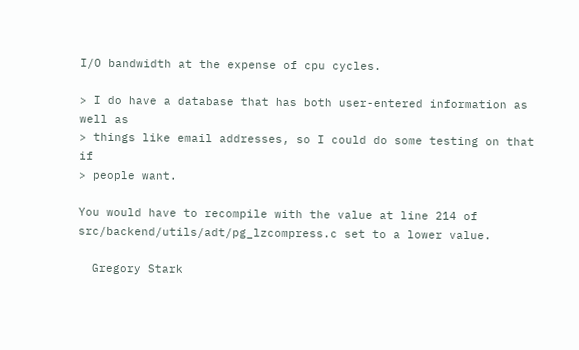I/O bandwidth at the expense of cpu cycles.

> I do have a database that has both user-entered information as well as
> things like email addresses, so I could do some testing on that if
> people want.

You would have to recompile with the value at line 214 of
src/backend/utils/adt/pg_lzcompress.c set to a lower value.

  Gregory Stark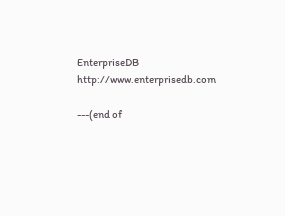EnterpriseDB          http://www.enterprisedb.com

---(end of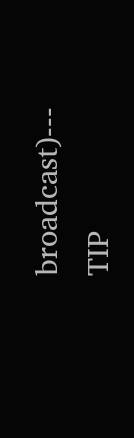broadcast)---
TIP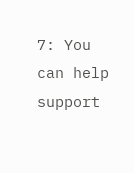7: You can help support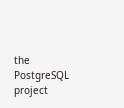the PostgreSQL project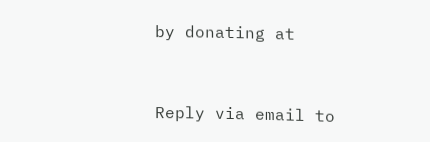by donating at


Reply via email to